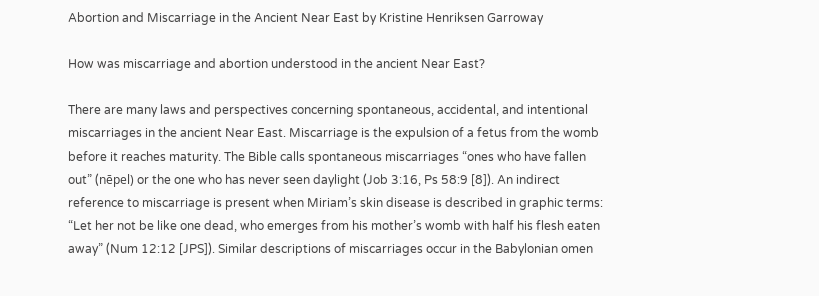Abortion and Miscarriage in the Ancient Near East by Kristine Henriksen Garroway

How was miscarriage and abortion understood in the ancient Near East?

There are many laws and perspectives concerning spontaneous, accidental, and intentional miscarriages in the ancient Near East. Miscarriage is the expulsion of a fetus from the womb before it reaches maturity. The Bible calls spontaneous miscarriages “ones who have fallen out” (nēpel) or the one who has never seen daylight (Job 3:16, Ps 58:9 [8]). An indirect reference to miscarriage is present when Miriam’s skin disease is described in graphic terms: “Let her not be like one dead, who emerges from his mother’s womb with half his flesh eaten away” (Num 12:12 [JPS]). Similar descriptions of miscarriages occur in the Babylonian omen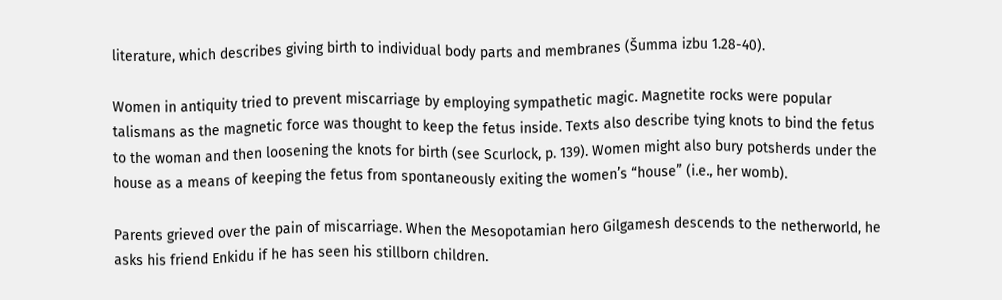literature, which describes giving birth to individual body parts and membranes (Šumma izbu 1.28-40).

Women in antiquity tried to prevent miscarriage by employing sympathetic magic. Magnetite rocks were popular talismans as the magnetic force was thought to keep the fetus inside. Texts also describe tying knots to bind the fetus to the woman and then loosening the knots for birth (see Scurlock, p. 139). Women might also bury potsherds under the house as a means of keeping the fetus from spontaneously exiting the women’s “house” (i.e., her womb).

Parents grieved over the pain of miscarriage. When the Mesopotamian hero Gilgamesh descends to the netherworld, he asks his friend Enkidu if he has seen his stillborn children.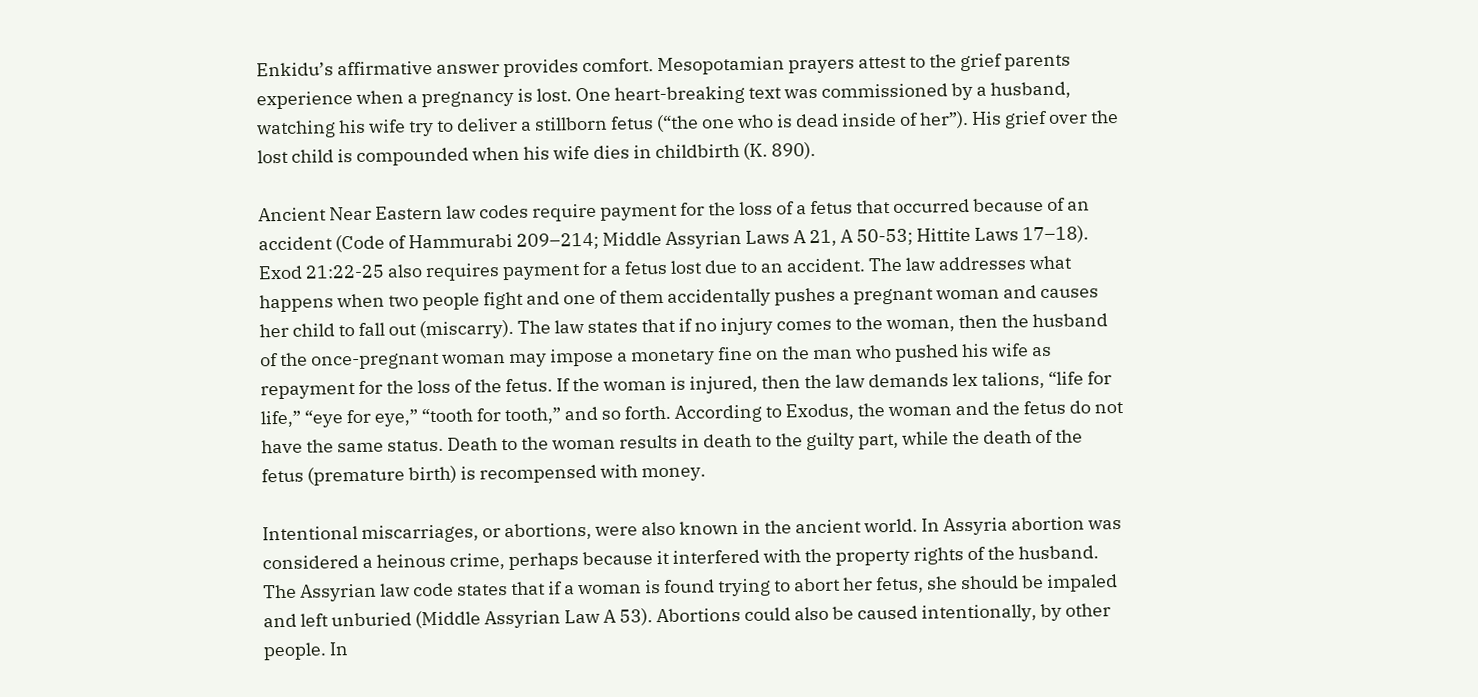Enkidu’s affirmative answer provides comfort. Mesopotamian prayers attest to the grief parents experience when a pregnancy is lost. One heart-breaking text was commissioned by a husband, watching his wife try to deliver a stillborn fetus (“the one who is dead inside of her”). His grief over the lost child is compounded when his wife dies in childbirth (K. 890).

Ancient Near Eastern law codes require payment for the loss of a fetus that occurred because of an accident (Code of Hammurabi 209–214; Middle Assyrian Laws A 21, A 50-53; Hittite Laws 17–18). Exod 21:22-25 also requires payment for a fetus lost due to an accident. The law addresses what happens when two people fight and one of them accidentally pushes a pregnant woman and causes her child to fall out (miscarry). The law states that if no injury comes to the woman, then the husband of the once-pregnant woman may impose a monetary fine on the man who pushed his wife as repayment for the loss of the fetus. If the woman is injured, then the law demands lex talions, “life for life,” “eye for eye,” “tooth for tooth,” and so forth. According to Exodus, the woman and the fetus do not have the same status. Death to the woman results in death to the guilty part, while the death of the fetus (premature birth) is recompensed with money.

Intentional miscarriages, or abortions, were also known in the ancient world. In Assyria abortion was considered a heinous crime, perhaps because it interfered with the property rights of the husband. The Assyrian law code states that if a woman is found trying to abort her fetus, she should be impaled and left unburied (Middle Assyrian Law A 53). Abortions could also be caused intentionally, by other people. In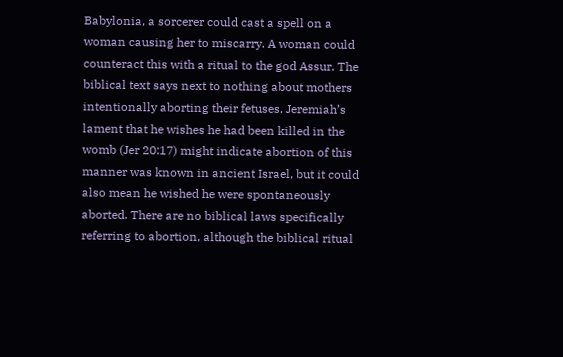Babylonia, a sorcerer could cast a spell on a woman causing her to miscarry. A woman could counteract this with a ritual to the god Assur. The biblical text says next to nothing about mothers intentionally aborting their fetuses. Jeremiah’s lament that he wishes he had been killed in the womb (Jer 20:17) might indicate abortion of this manner was known in ancient Israel, but it could also mean he wished he were spontaneously aborted. There are no biblical laws specifically referring to abortion, although the biblical ritual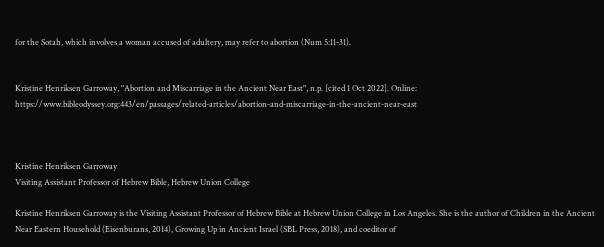for the Sotah, which involves a woman accused of adultery, may refer to abortion (Num 5:11-31).


Kristine Henriksen Garroway, "Abortion and Miscarriage in the Ancient Near East", n.p. [cited 1 Oct 2022]. Online: https://www.bibleodyssey.org:443/en/passages/related-articles/abortion-and-miscarriage-in-the-ancient-near-east



Kristine Henriksen Garroway
Visiting Assistant Professor of Hebrew Bible, Hebrew Union College

Kristine Henriksen Garroway is the Visiting Assistant Professor of Hebrew Bible at Hebrew Union College in Los Angeles. She is the author of Children in the Ancient Near Eastern Household (Eisenburans, 2014), Growing Up in Ancient Israel (SBL Press, 2018), and coeditor of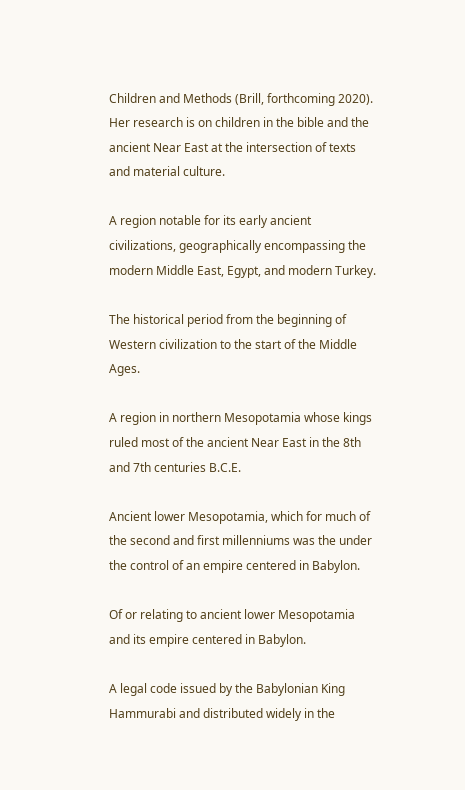Children and Methods (Brill, forthcoming 2020). Her research is on children in the bible and the ancient Near East at the intersection of texts and material culture.

A region notable for its early ancient civilizations, geographically encompassing the modern Middle East, Egypt, and modern Turkey.

The historical period from the beginning of Western civilization to the start of the Middle Ages.

A region in northern Mesopotamia whose kings ruled most of the ancient Near East in the 8th and 7th centuries B.C.E.

Ancient lower Mesopotamia, which for much of the second and first millenniums was the under the control of an empire centered in Babylon.

Of or relating to ancient lower Mesopotamia and its empire centered in Babylon.

A legal code issued by the Babylonian King Hammurabi and distributed widely in the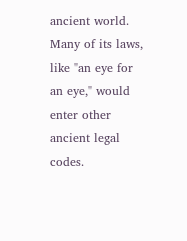ancient world. Many of its laws, like "an eye for an eye," would enter other ancient legal codes.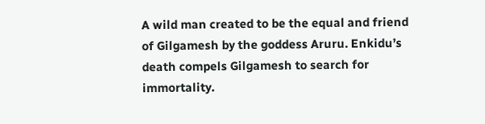A wild man created to be the equal and friend of Gilgamesh by the goddess Aruru. Enkidu’s death compels Gilgamesh to search for immortality.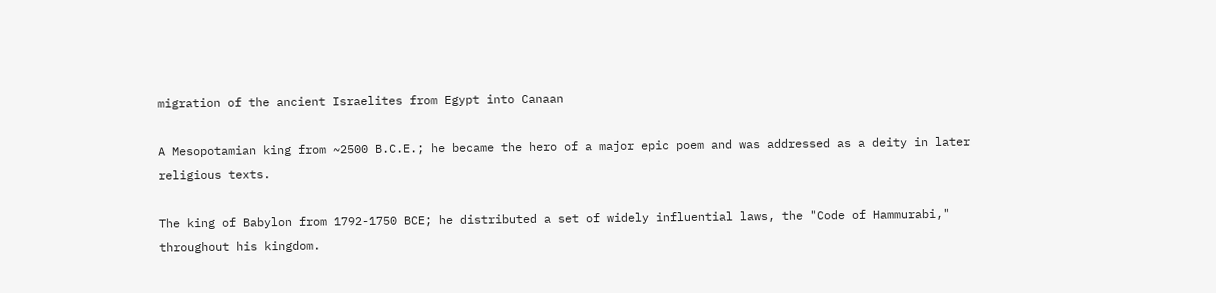migration of the ancient Israelites from Egypt into Canaan

A Mesopotamian king from ~2500 B.C.E.; he became the hero of a major epic poem and was addressed as a deity in later religious texts.

The king of Babylon from 1792-1750 BCE; he distributed a set of widely influential laws, the "Code of Hammurabi," throughout his kingdom.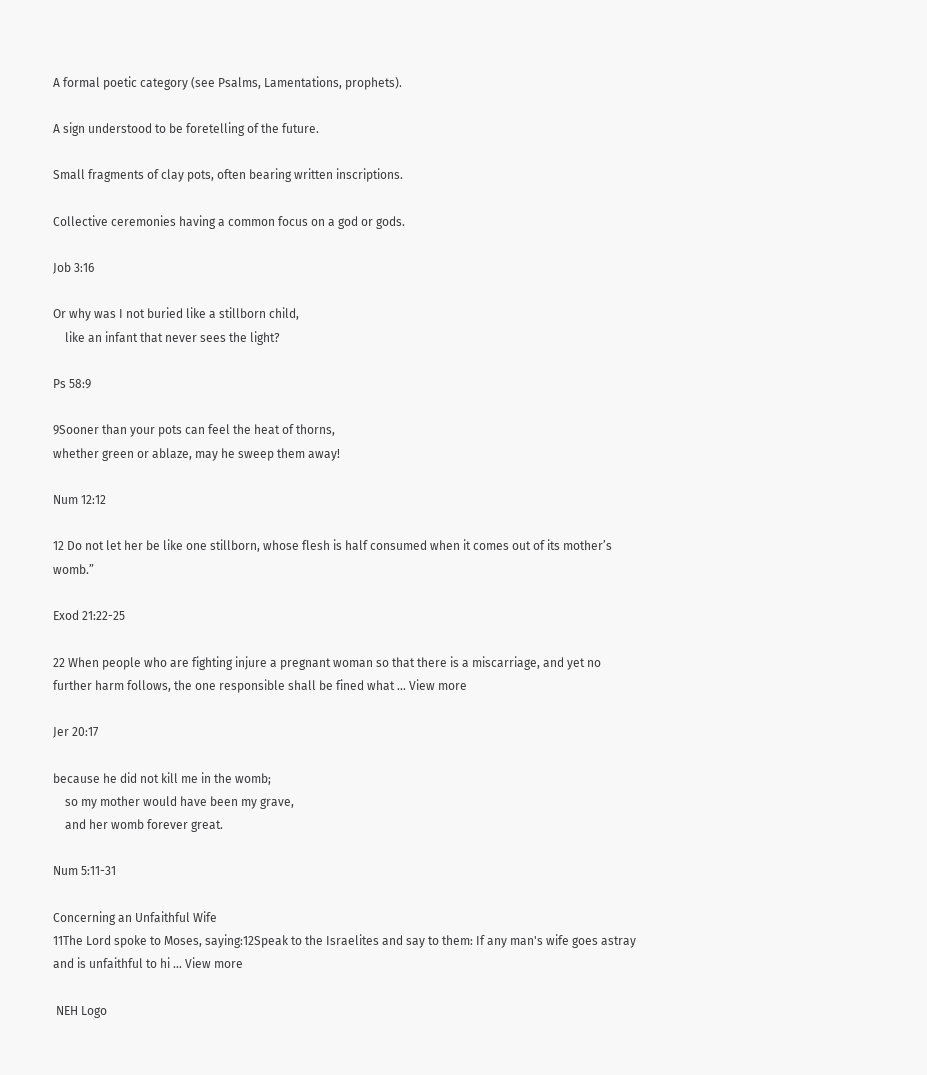A formal poetic category (see Psalms, Lamentations, prophets).

A sign understood to be foretelling of the future.

Small fragments of clay pots, often bearing written inscriptions.

Collective ceremonies having a common focus on a god or gods.

Job 3:16

Or why was I not buried like a stillborn child,
    like an infant that never sees the light?

Ps 58:9

9Sooner than your pots can feel the heat of thorns,
whether green or ablaze, may he sweep them away!

Num 12:12

12 Do not let her be like one stillborn, whose flesh is half consumed when it comes out of its mother’s womb.”

Exod 21:22-25

22 When people who are fighting injure a pregnant woman so that there is a miscarriage, and yet no further harm follows, the one responsible shall be fined what ... View more

Jer 20:17

because he did not kill me in the womb;
    so my mother would have been my grave,
    and her womb forever great.

Num 5:11-31

Concerning an Unfaithful Wife
11The Lord spoke to Moses, saying:12Speak to the Israelites and say to them: If any man's wife goes astray and is unfaithful to hi ... View more

 NEH Logo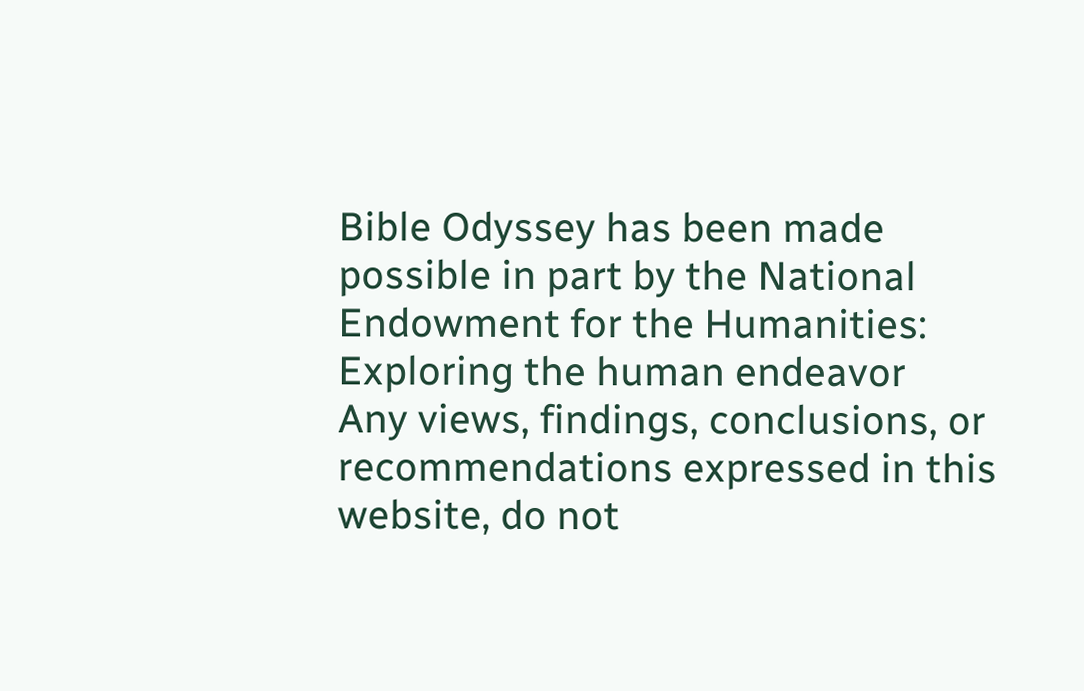Bible Odyssey has been made possible in part by the National Endowment for the Humanities: Exploring the human endeavor
Any views, findings, conclusions, or recommendations expressed in this website, do not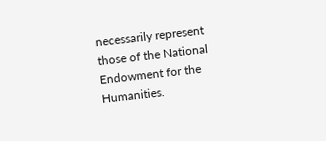necessarily represent those of the National Endowment for the Humanities.